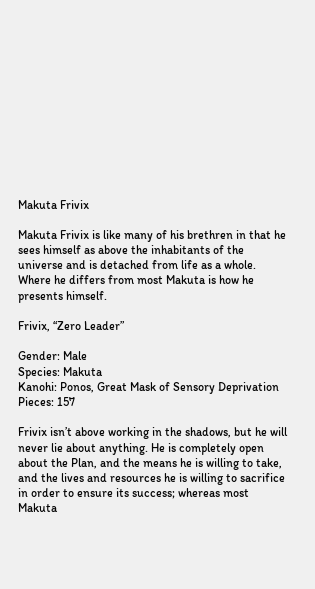Makuta Frivix

Makuta Frivix is like many of his brethren in that he sees himself as above the inhabitants of the universe and is detached from life as a whole. Where he differs from most Makuta is how he presents himself.

Frivix, “Zero Leader”

Gender: Male
Species: Makuta
Kanohi: Ponos, Great Mask of Sensory Deprivation
Pieces: 157

Frivix isn’t above working in the shadows, but he will never lie about anything. He is completely open about the Plan, and the means he is willing to take, and the lives and resources he is willing to sacrifice in order to ensure its success; whereas most Makuta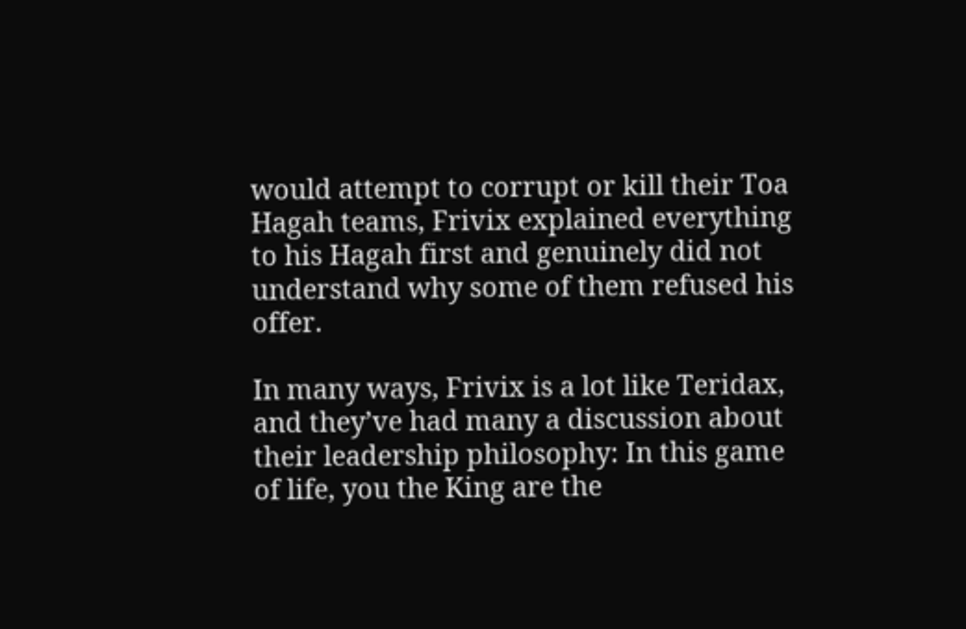would attempt to corrupt or kill their Toa Hagah teams, Frivix explained everything to his Hagah first and genuinely did not understand why some of them refused his offer.

In many ways, Frivix is a lot like Teridax, and they’ve had many a discussion about their leadership philosophy: In this game of life, you the King are the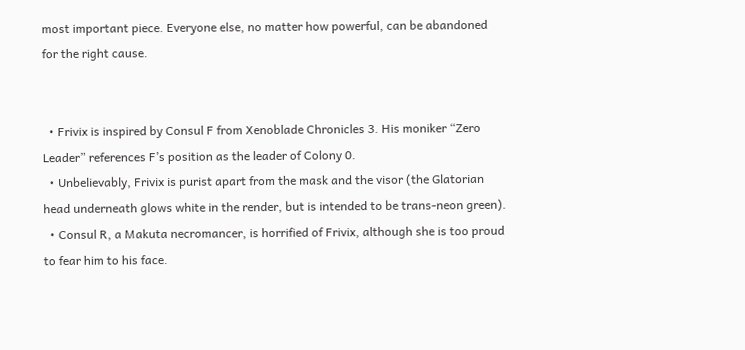most important piece. Everyone else, no matter how powerful, can be abandoned for the right cause.


  • Frivix is inspired by Consul F from Xenoblade Chronicles 3. His moniker “Zero Leader” references F’s position as the leader of Colony 0.
  • Unbelievably, Frivix is purist apart from the mask and the visor (the Glatorian head underneath glows white in the render, but is intended to be trans-neon green).
  • Consul R, a Makuta necromancer, is horrified of Frivix, although she is too proud to fear him to his face.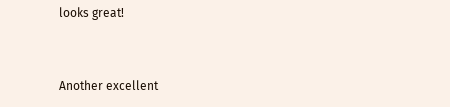looks great!


Another excellent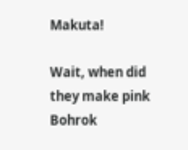Makuta!

Wait, when did they make pink Bohrok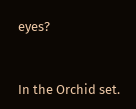eyes?


In the Orchid set.